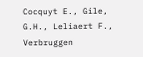Cocquyt E., Gile, G.H., Leliaert F., Verbruggen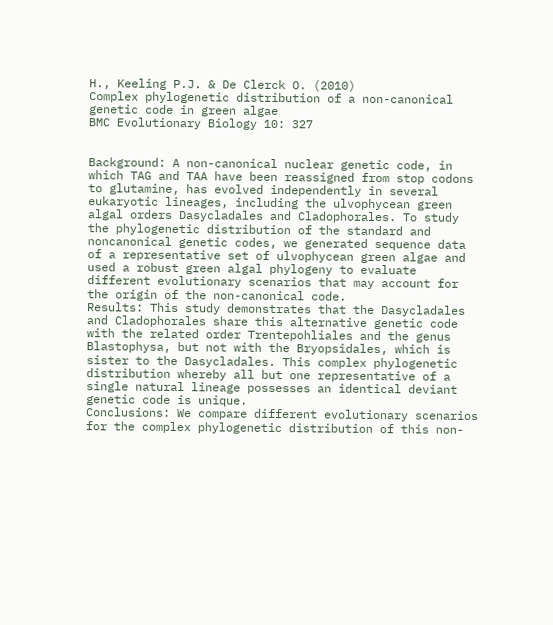H., Keeling P.J. & De Clerck O. (2010)
Complex phylogenetic distribution of a non-canonical genetic code in green algae
BMC Evolutionary Biology 10: 327


Background: A non-canonical nuclear genetic code, in which TAG and TAA have been reassigned from stop codons to glutamine, has evolved independently in several eukaryotic lineages, including the ulvophycean green algal orders Dasycladales and Cladophorales. To study the phylogenetic distribution of the standard and noncanonical genetic codes, we generated sequence data of a representative set of ulvophycean green algae and used a robust green algal phylogeny to evaluate different evolutionary scenarios that may account for the origin of the non-canonical code.
Results: This study demonstrates that the Dasycladales and Cladophorales share this alternative genetic code with the related order Trentepohliales and the genus Blastophysa, but not with the Bryopsidales, which is sister to the Dasycladales. This complex phylogenetic distribution whereby all but one representative of a single natural lineage possesses an identical deviant genetic code is unique.
Conclusions: We compare different evolutionary scenarios for the complex phylogenetic distribution of this non-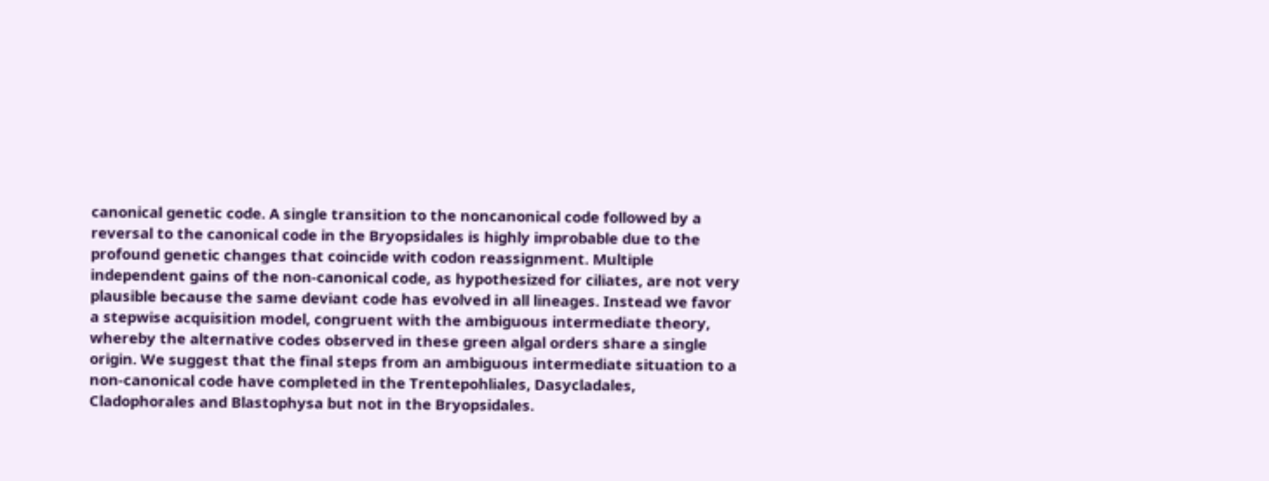canonical genetic code. A single transition to the noncanonical code followed by a reversal to the canonical code in the Bryopsidales is highly improbable due to the profound genetic changes that coincide with codon reassignment. Multiple independent gains of the non-canonical code, as hypothesized for ciliates, are not very plausible because the same deviant code has evolved in all lineages. Instead we favor a stepwise acquisition model, congruent with the ambiguous intermediate theory, whereby the alternative codes observed in these green algal orders share a single origin. We suggest that the final steps from an ambiguous intermediate situation to a non-canonical code have completed in the Trentepohliales, Dasycladales, Cladophorales and Blastophysa but not in the Bryopsidales.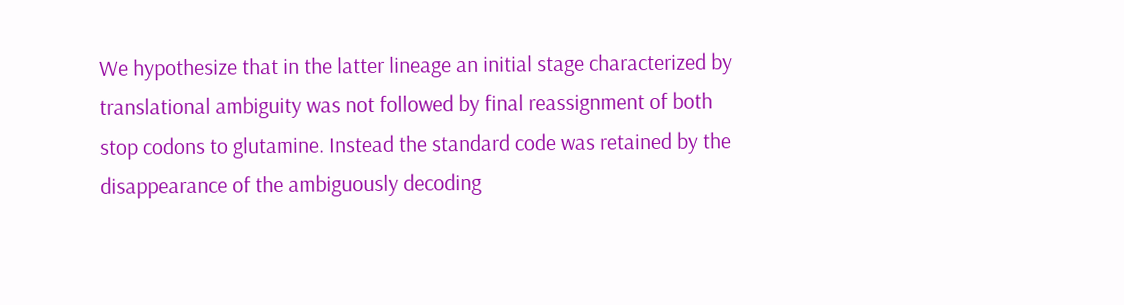We hypothesize that in the latter lineage an initial stage characterized by translational ambiguity was not followed by final reassignment of both stop codons to glutamine. Instead the standard code was retained by the disappearance of the ambiguously decoding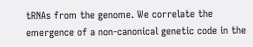tRNAs from the genome. We correlate the emergence of a non-canonical genetic code in the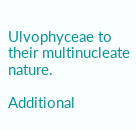Ulvophyceae to their multinucleate nature.

Additional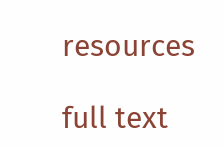resources

full text